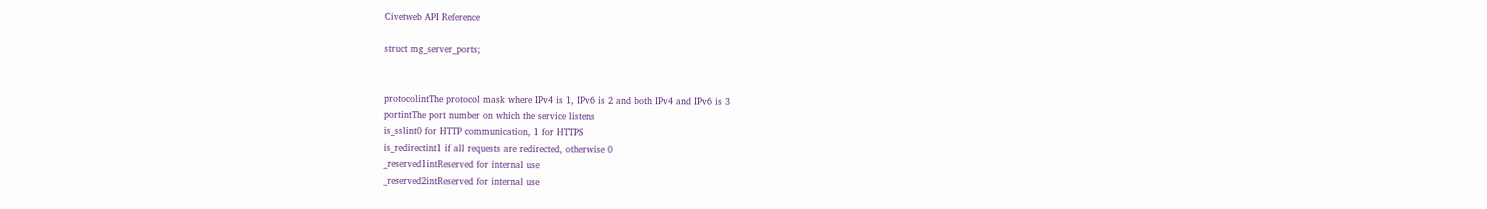Civetweb API Reference

struct mg_server_ports;


protocolintThe protocol mask where IPv4 is 1, IPv6 is 2 and both IPv4 and IPv6 is 3
portintThe port number on which the service listens
is_sslint0 for HTTP communication, 1 for HTTPS
is_redirectint1 if all requests are redirected, otherwise 0
_reserved1intReserved for internal use
_reserved2intReserved for internal use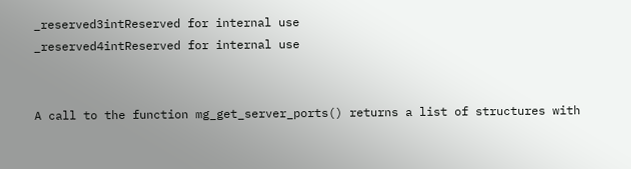_reserved3intReserved for internal use
_reserved4intReserved for internal use


A call to the function mg_get_server_ports() returns a list of structures with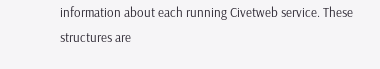information about each running Civetweb service. These structures are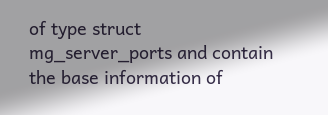of type struct mg_server_ports and contain the base information of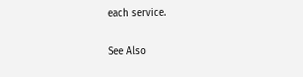each service.

See Also